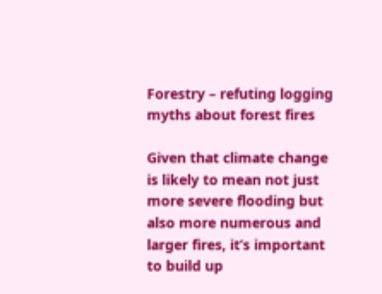Forestry – refuting logging myths about forest fires

Given that climate change is likely to mean not just more severe flooding but also more numerous and larger fires, it’s important to build up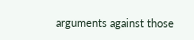arguments against those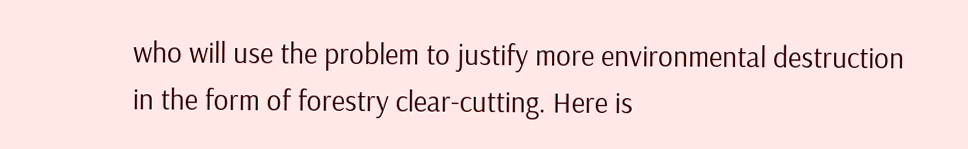who will use the problem to justify more environmental destruction in the form of forestry clear-cutting. Here is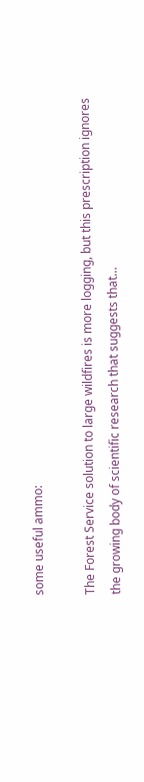some useful ammo:

The Forest Service solution to large wildfires is more logging, but this prescription ignores the growing body of scientific research that suggests that…